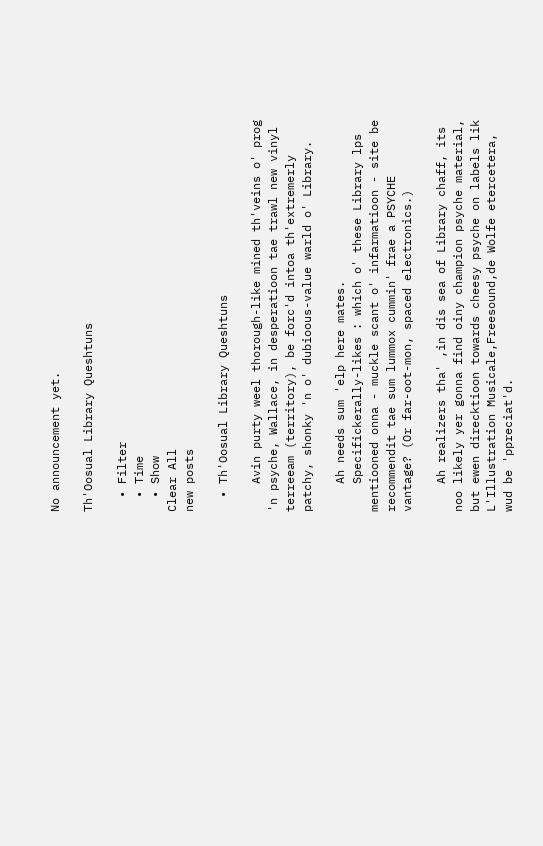No announcement yet.

Th'Oosual Library Queshtuns

  • Filter
  • Time
  • Show
Clear All
new posts

  • Th'Oosual Library Queshtuns

    Avin purty weel thorough-like mined th'veins o' prog 'n psyche, Wallace, in desperatioon tae trawl new vinyl terreeam (territory), be forc'd intoa th'extremerly patchy, shonky 'n o' dubioous-value warld o' Library.

    Ah needs sum 'elp here mates.
    Specifickerally-likes : which o' these Library lps mentiooned onna - muckle scant o' infarmatioon - site be recommendit tae sum lummox cummin' frae a PSYCHE vantage? (Or far-oot-mon, spaced electronics.)

    Ah realizers tha' ,in dis sea of Library chaff, its noo likely yer gonna find oiny champion psyche material, but ewen direcktioon towards cheesy psyche on labels lik L'Illustration Musicale,Freesound,de Wolfe etercetera, wud be 'ppreciat'd.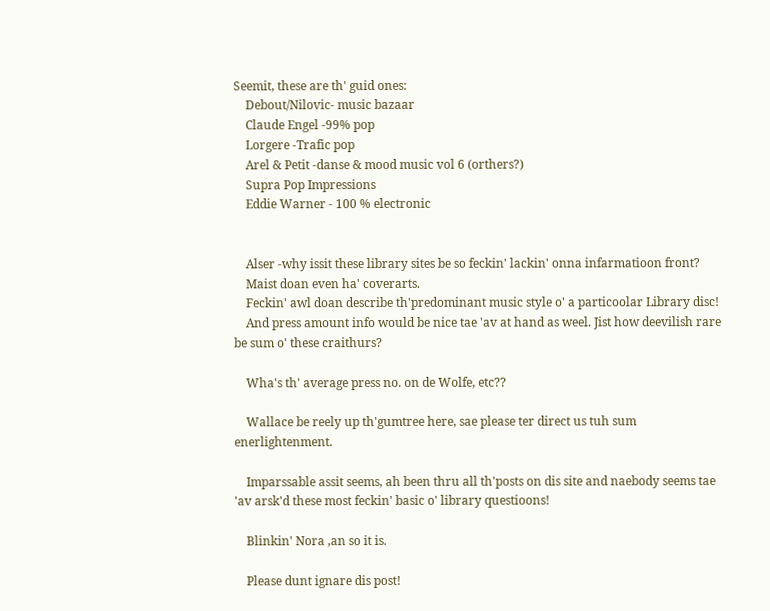Seemit, these are th' guid ones:
    Debout/Nilovic- music bazaar
    Claude Engel -99% pop
    Lorgere -Trafic pop
    Arel & Petit -danse & mood music vol 6 (orthers?)
    Supra Pop Impressions
    Eddie Warner - 100 % electronic


    Alser -why issit these library sites be so feckin' lackin' onna infarmatioon front?
    Maist doan even ha' coverarts.
    Feckin' awl doan describe th'predominant music style o' a particoolar Library disc!
    And press amount info would be nice tae 'av at hand as weel. Jist how deevilish rare be sum o' these craithurs?

    Wha's th' average press no. on de Wolfe, etc??

    Wallace be reely up th'gumtree here, sae please ter direct us tuh sum enerlightenment.

    Imparssable assit seems, ah been thru all th'posts on dis site and naebody seems tae 'av arsk'd these most feckin' basic o' library questioons!

    Blinkin' Nora ,an so it is.

    Please dunt ignare dis post!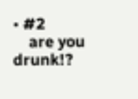• #2
    are you drunk!?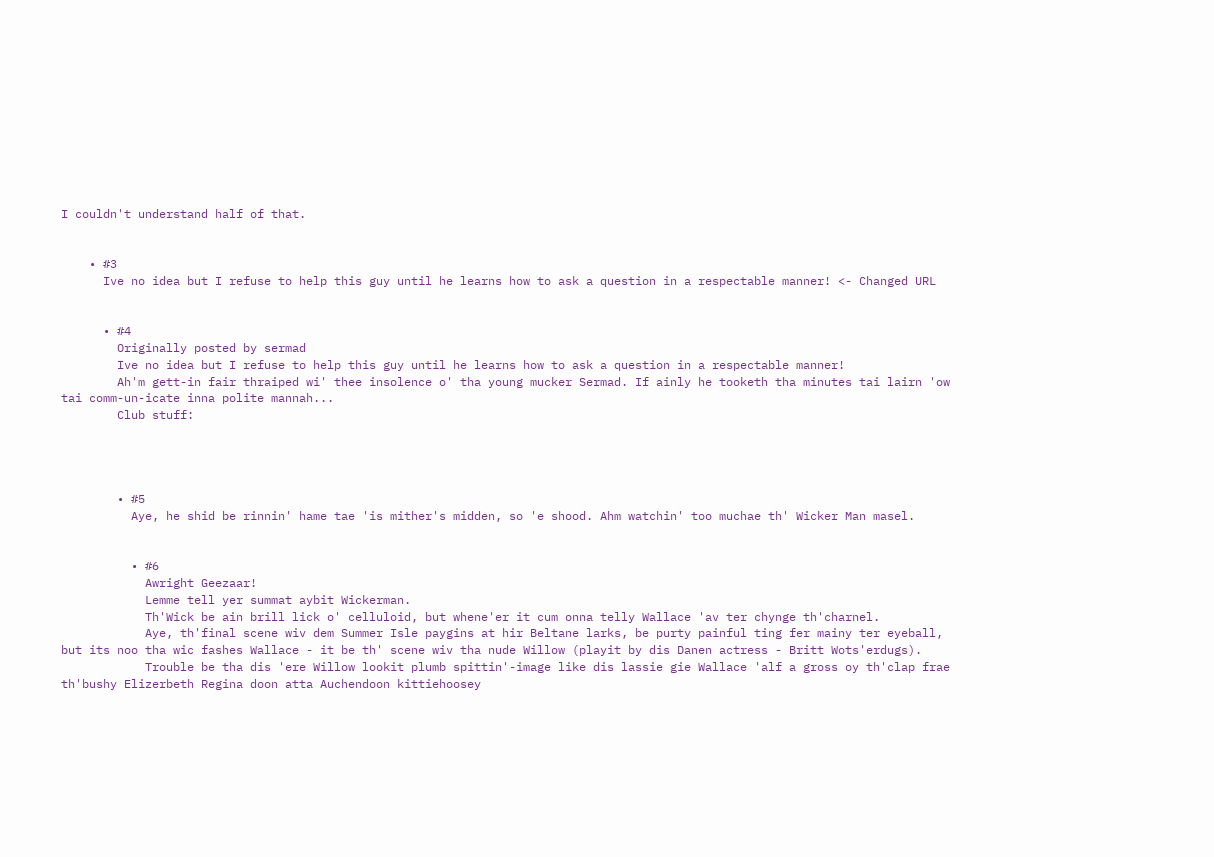I couldn't understand half of that.


    • #3
      Ive no idea but I refuse to help this guy until he learns how to ask a question in a respectable manner! <- Changed URL


      • #4
        Originally posted by sermad
        Ive no idea but I refuse to help this guy until he learns how to ask a question in a respectable manner!
        Ah'm gett-in fair thraiped wi' thee insolence o' tha young mucker Sermad. If ainly he tooketh tha minutes tai lairn 'ow tai comm-un-icate inna polite mannah...
        Club stuff:




        • #5
          Aye, he shid be rinnin' hame tae 'is mither's midden, so 'e shood. Ahm watchin' too muchae th' Wicker Man masel.


          • #6
            Awright Geezaar!
            Lemme tell yer summat aybit Wickerman.
            Th'Wick be ain brill lick o' celluloid, but whene'er it cum onna telly Wallace 'av ter chynge th'charnel.
            Aye, th'final scene wiv dem Summer Isle paygins at hir Beltane larks, be purty painful ting fer mainy ter eyeball, but its noo tha wic fashes Wallace - it be th' scene wiv tha nude Willow (playit by dis Danen actress - Britt Wots'erdugs).
            Trouble be tha dis 'ere Willow lookit plumb spittin'-image like dis lassie gie Wallace 'alf a gross oy th'clap frae th'bushy Elizerbeth Regina doon atta Auchendoon kittiehoosey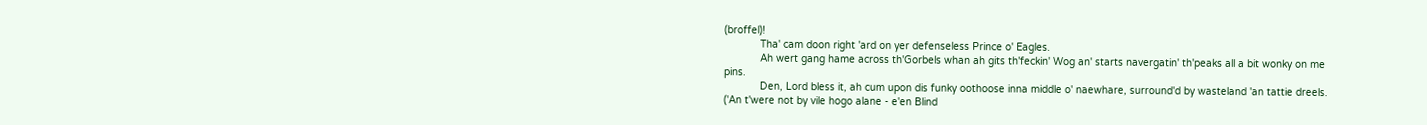(broffel)!
            Tha' cam doon right 'ard on yer defenseless Prince o' Eagles.
            Ah wert gang hame across th'Gorbels whan ah gits th'feckin' Wog an' starts navergatin' th'peaks all a bit wonky on me pins.
            Den, Lord bless it, ah cum upon dis funky oothoose inna middle o' naewhare, surround'd by wasteland 'an tattie dreels. ('An t'were not by vile hogo alane - e'en Blind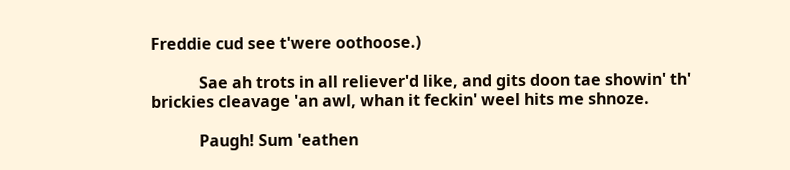Freddie cud see t'were oothoose.)

            Sae ah trots in all reliever'd like, and gits doon tae showin' th' brickies cleavage 'an awl, whan it feckin' weel hits me shnoze.

            Paugh! Sum 'eathen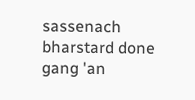sassenach bharstard done gang 'an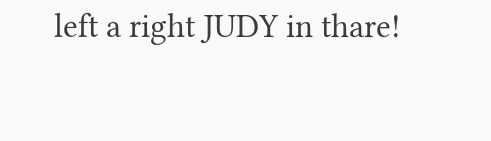left a right JUDY in thare!